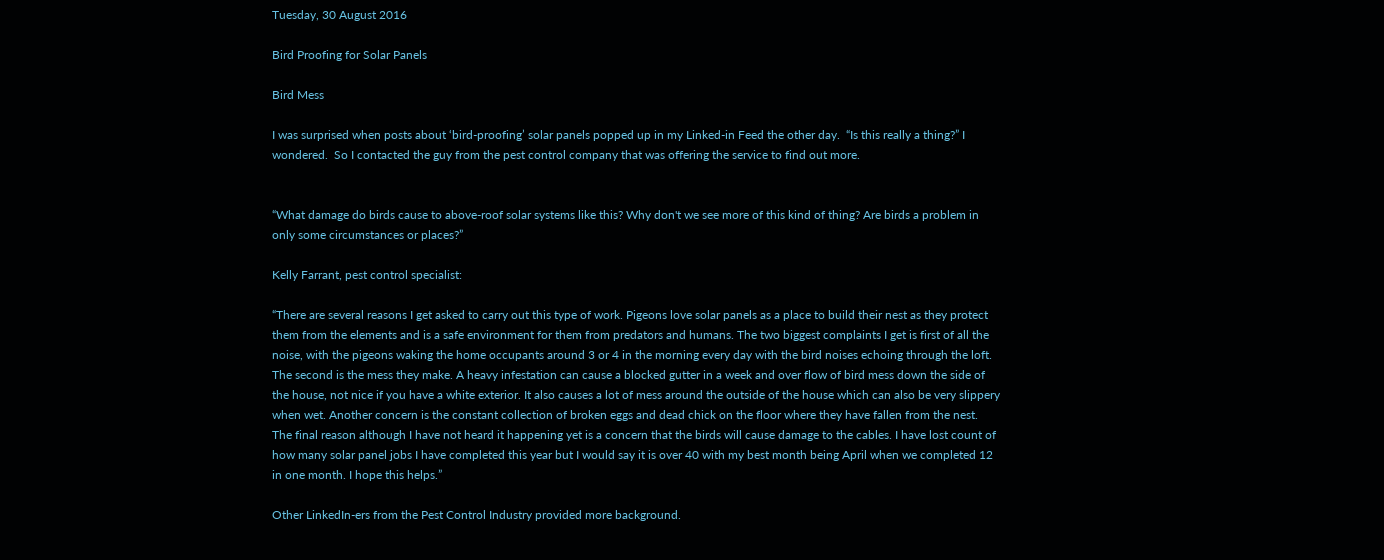Tuesday, 30 August 2016

Bird Proofing for Solar Panels

Bird Mess

I was surprised when posts about ‘bird-proofing’ solar panels popped up in my Linked-in Feed the other day.  “Is this really a thing?” I wondered.  So I contacted the guy from the pest control company that was offering the service to find out more.


“What damage do birds cause to above-roof solar systems like this? Why don't we see more of this kind of thing? Are birds a problem in only some circumstances or places?”

Kelly Farrant, pest control specialist:

“There are several reasons I get asked to carry out this type of work. Pigeons love solar panels as a place to build their nest as they protect them from the elements and is a safe environment for them from predators and humans. The two biggest complaints I get is first of all the noise, with the pigeons waking the home occupants around 3 or 4 in the morning every day with the bird noises echoing through the loft. The second is the mess they make. A heavy infestation can cause a blocked gutter in a week and over flow of bird mess down the side of the house, not nice if you have a white exterior. It also causes a lot of mess around the outside of the house which can also be very slippery when wet. Another concern is the constant collection of broken eggs and dead chick on the floor where they have fallen from the nest. The final reason although I have not heard it happening yet is a concern that the birds will cause damage to the cables. I have lost count of how many solar panel jobs I have completed this year but I would say it is over 40 with my best month being April when we completed 12 in one month. I hope this helps.”

Other LinkedIn-ers from the Pest Control Industry provided more background.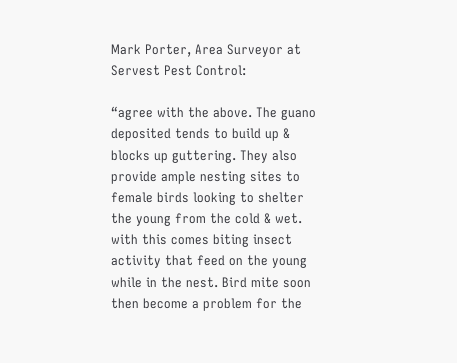Mark Porter, Area Surveyor at Servest Pest Control:

“agree with the above. The guano deposited tends to build up & blocks up guttering. They also provide ample nesting sites to female birds looking to shelter the young from the cold & wet. with this comes biting insect activity that feed on the young while in the nest. Bird mite soon then become a problem for the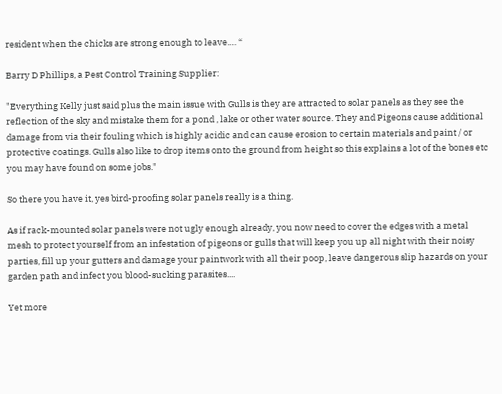resident when the chicks are strong enough to leave.… “

Barry D Phillips, a Pest Control Training Supplier:

"Everything Kelly just said plus the main issue with Gulls is they are attracted to solar panels as they see the reflection of the sky and mistake them for a pond , lake or other water source. They and Pigeons cause additional damage from via their fouling which is highly acidic and can cause erosion to certain materials and paint / or protective coatings. Gulls also like to drop items onto the ground from height so this explains a lot of the bones etc you may have found on some jobs."

So there you have it, yes bird-proofing solar panels really is a thing.

As if rack-mounted solar panels were not ugly enough already, you now need to cover the edges with a metal mesh to protect yourself from an infestation of pigeons or gulls that will keep you up all night with their noisy parties, fill up your gutters and damage your paintwork with all their poop, leave dangerous slip hazards on your garden path and infect you blood-sucking parasites....

Yet more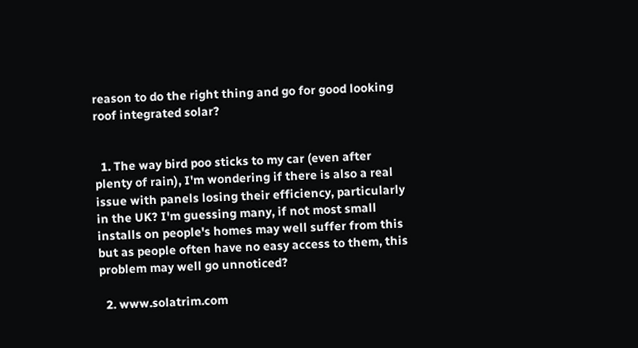reason to do the right thing and go for good looking roof integrated solar?


  1. The way bird poo sticks to my car (even after plenty of rain), I'm wondering if there is also a real issue with panels losing their efficiency, particularly in the UK? I'm guessing many, if not most small installs on people's homes may well suffer from this but as people often have no easy access to them, this problem may well go unnoticed?

  2. www.solatrim.com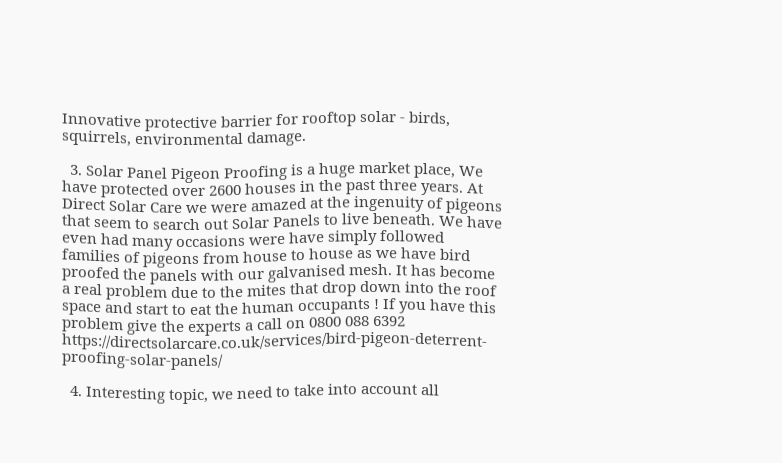Innovative protective barrier for rooftop solar - birds, squirrels, environmental damage.

  3. Solar Panel Pigeon Proofing is a huge market place, We have protected over 2600 houses in the past three years. At Direct Solar Care we were amazed at the ingenuity of pigeons that seem to search out Solar Panels to live beneath. We have even had many occasions were have simply followed families of pigeons from house to house as we have bird proofed the panels with our galvanised mesh. It has become a real problem due to the mites that drop down into the roof space and start to eat the human occupants ! If you have this problem give the experts a call on 0800 088 6392 https://directsolarcare.co.uk/services/bird-pigeon-deterrent-proofing-solar-panels/

  4. Interesting topic, we need to take into account all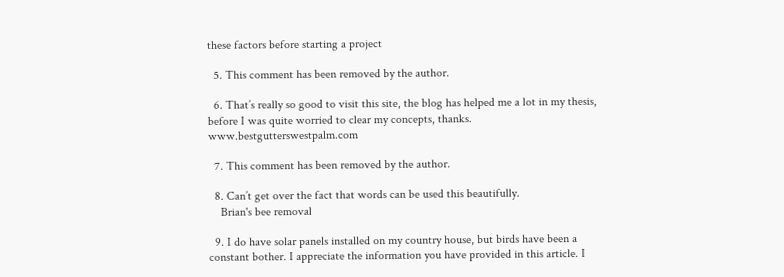these factors before starting a project

  5. This comment has been removed by the author.

  6. That’s really so good to visit this site, the blog has helped me a lot in my thesis, before I was quite worried to clear my concepts, thanks. www.bestgutterswestpalm.com

  7. This comment has been removed by the author.

  8. Can’t get over the fact that words can be used this beautifully.
    Brian's bee removal

  9. I do have solar panels installed on my country house, but birds have been a constant bother. I appreciate the information you have provided in this article. I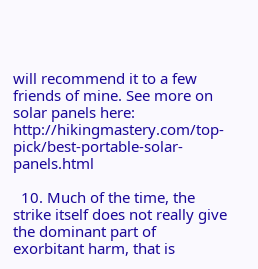will recommend it to a few friends of mine. See more on solar panels here: http://hikingmastery.com/top-pick/best-portable-solar-panels.html

  10. Much of the time, the strike itself does not really give the dominant part of exorbitant harm, that is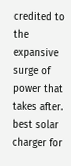credited to the expansive surge of power that takes after. best solar charger for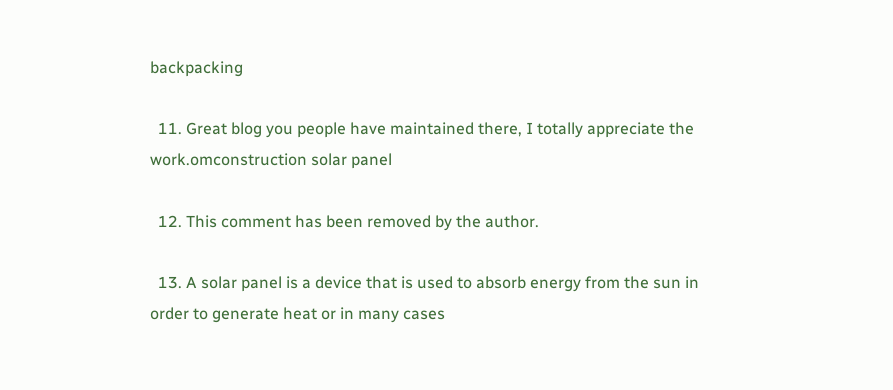backpacking

  11. Great blog you people have maintained there, I totally appreciate the work.omconstruction solar panel

  12. This comment has been removed by the author.

  13. A solar panel is a device that is used to absorb energy from the sun in order to generate heat or in many cases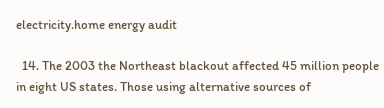electricity.home energy audit

  14. The 2003 the Northeast blackout affected 45 million people in eight US states. Those using alternative sources of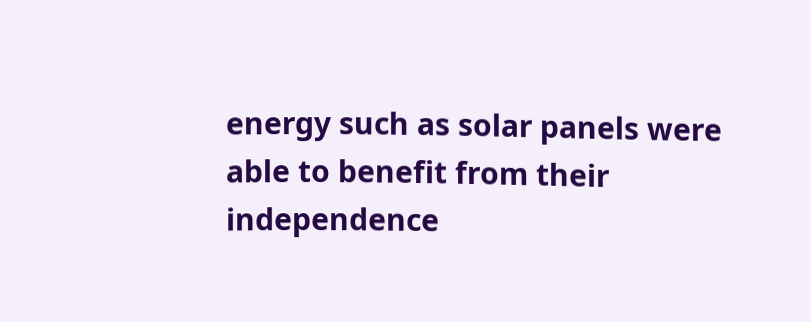energy such as solar panels were able to benefit from their independence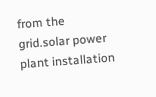from the grid.solar power plant installation